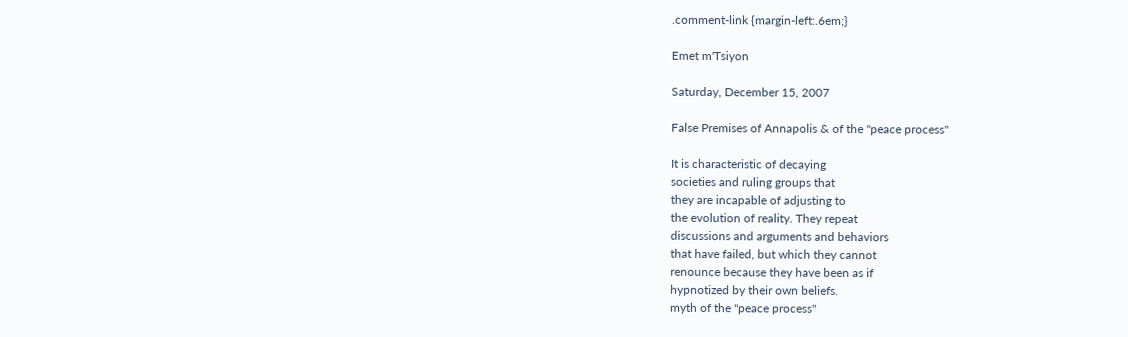.comment-link {margin-left:.6em;}

Emet m'Tsiyon

Saturday, December 15, 2007

False Premises of Annapolis & of the "peace process"

It is characteristic of decaying
societies and ruling groups that
they are incapable of adjusting to
the evolution of reality. They repeat
discussions and arguments and behaviors
that have failed, but which they cannot
renounce because they have been as if
hypnotized by their own beliefs.
myth of the "peace process"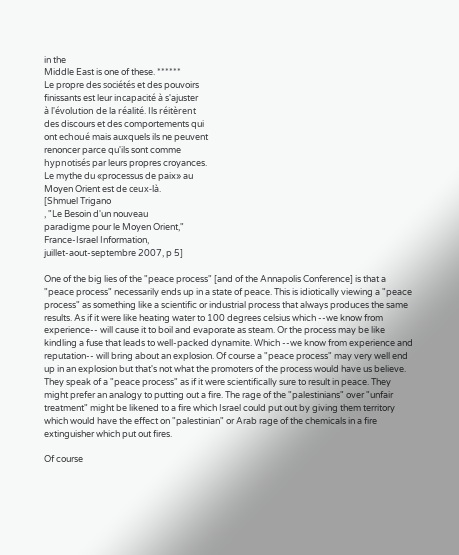in the
Middle East is one of these. ******
Le propre des sociétés et des pouvoirs
finissants est leur incapacité à s'ajuster
à l'évolution de la réalité. Ils réitèrent
des discours et des comportements qui
ont echoué mais auxquels ils ne peuvent
renoncer parce qu'ils sont comme
hypnotisés par leurs propres croyances.
Le mythe du «processus de paix» au
Moyen Orient est de ceux-là.
[Shmuel Trigano
, "Le Besoin d'un nouveau
paradigme pour le Moyen Orient,"
France-Israel Information,
juillet-aout-septembre 2007, p 5]

One of the big lies of the "peace process" [and of the Annapolis Conference] is that a "peace process" necessarily ends up in a state of peace. This is idiotically viewing a "peace process" as something like a scientific or industrial process that always produces the same results. As if it were like heating water to 100 degrees celsius which --we know from experience-- will cause it to boil and evaporate as steam. Or the process may be like kindling a fuse that leads to well-packed dynamite. Which --we know from experience and reputation-- will bring about an explosion. Of course a "peace process" may very well end up in an explosion but that's not what the promoters of the process would have us believe. They speak of a "peace process" as if it were scientifically sure to result in peace. They might prefer an analogy to putting out a fire. The rage of the "palestinians" over "unfair treatment" might be likened to a fire which Israel could put out by giving them territory which would have the effect on "palestinian" or Arab rage of the chemicals in a fire extinguisher which put out fires.

Of course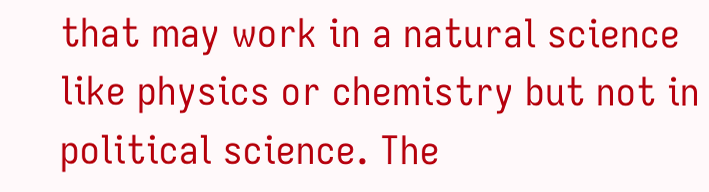that may work in a natural science like physics or chemistry but not in political science. The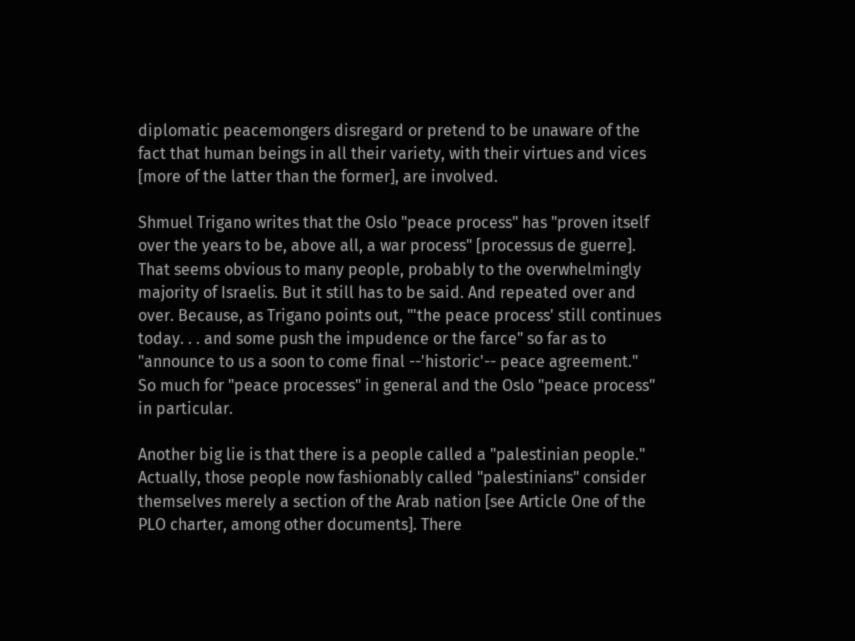diplomatic peacemongers disregard or pretend to be unaware of the fact that human beings in all their variety, with their virtues and vices [more of the latter than the former], are involved.

Shmuel Trigano writes that the Oslo "peace process" has "proven itself over the years to be, above all, a war process" [processus de guerre]. That seems obvious to many people, probably to the overwhelmingly majority of Israelis. But it still has to be said. And repeated over and over. Because, as Trigano points out, "'the peace process' still continues today. . . and some push the impudence or the farce" so far as to "announce to us a soon to come final --'historic'-- peace agreement."
So much for "peace processes" in general and the Oslo "peace process" in particular.

Another big lie is that there is a people called a "palestinian people." Actually, those people now fashionably called "palestinians" consider themselves merely a section of the Arab nation [see Article One of the PLO charter, among other documents]. There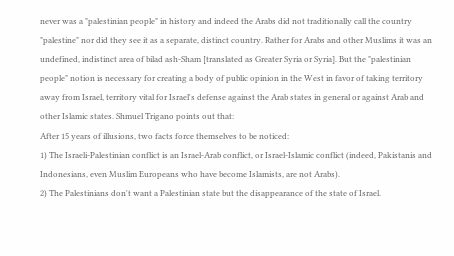never was a "palestinian people" in history and indeed the Arabs did not traditionally call the country "palestine" nor did they see it as a separate, distinct country. Rather for Arabs and other Muslims it was an undefined, indistinct area of bilad ash-Sham [translated as Greater Syria or Syria]. But the "palestinian people" notion is necessary for creating a body of public opinion in the West in favor of taking territory away from Israel, territory vital for Israel's defense against the Arab states in general or against Arab and other Islamic states. Shmuel Trigano points out that:
After 15 years of illusions, two facts force themselves to be noticed:
1) The Israeli-Palestinian conflict is an Israel-Arab conflict, or Israel-Islamic conflict (indeed, Pakistanis and Indonesians, even Muslim Europeans who have become Islamists, are not Arabs).
2) The Palestinians don't want a Palestinian state but the disappearance of the state of Israel.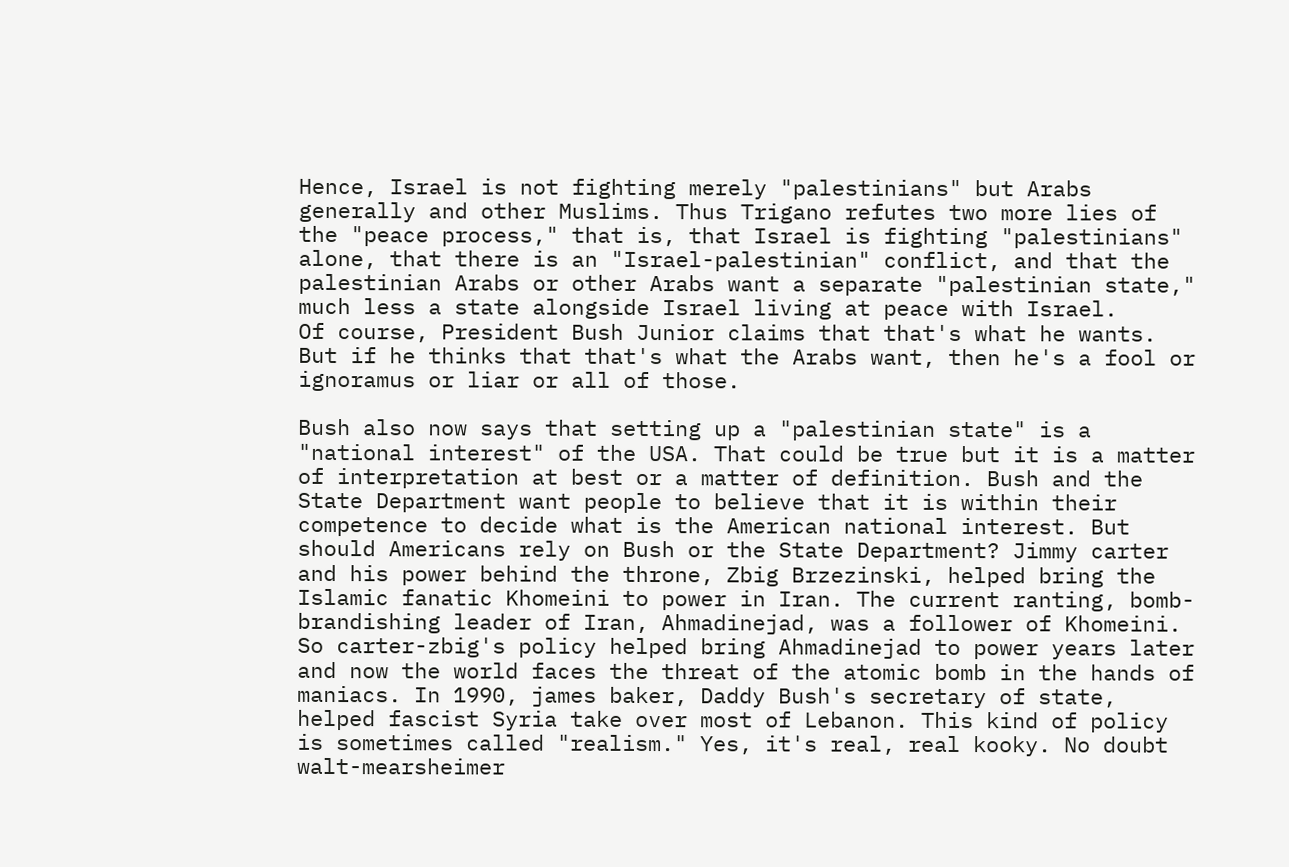Hence, Israel is not fighting merely "palestinians" but Arabs generally and other Muslims. Thus Trigano refutes two more lies of the "peace process," that is, that Israel is fighting "palestinians" alone, that there is an "Israel-palestinian" conflict, and that the palestinian Arabs or other Arabs want a separate "palestinian state," much less a state alongside Israel living at peace with Israel.
Of course, President Bush Junior claims that that's what he wants. But if he thinks that that's what the Arabs want, then he's a fool or ignoramus or liar or all of those.

Bush also now says that setting up a "palestinian state" is a "national interest" of the USA. That could be true but it is a matter of interpretation at best or a matter of definition. Bush and the State Department want people to believe that it is within their competence to decide what is the American national interest. But should Americans rely on Bush or the State Department? Jimmy carter and his power behind the throne, Zbig Brzezinski, helped bring the Islamic fanatic Khomeini to power in Iran. The current ranting, bomb-brandishing leader of Iran, Ahmadinejad, was a follower of Khomeini. So carter-zbig's policy helped bring Ahmadinejad to power years later and now the world faces the threat of the atomic bomb in the hands of maniacs. In 1990, james baker, Daddy Bush's secretary of state, helped fascist Syria take over most of Lebanon. This kind of policy is sometimes called "realism." Yes, it's real, real kooky. No doubt walt-mearsheimer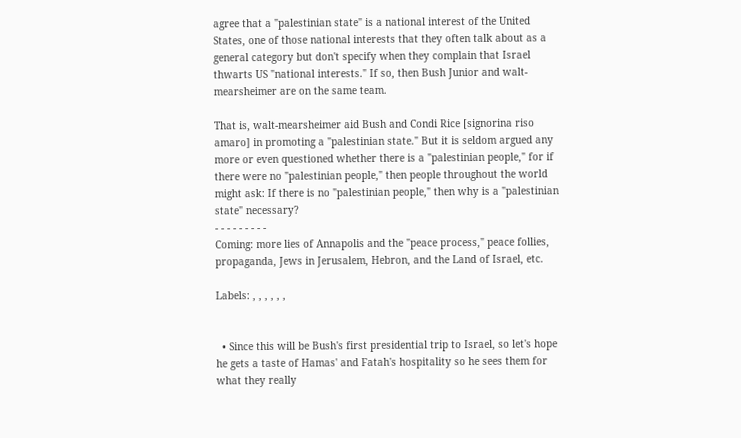agree that a "palestinian state" is a national interest of the United States, one of those national interests that they often talk about as a general category but don't specify when they complain that Israel thwarts US "national interests." If so, then Bush Junior and walt-mearsheimer are on the same team.

That is, walt-mearsheimer aid Bush and Condi Rice [signorina riso amaro] in promoting a "palestinian state." But it is seldom argued any more or even questioned whether there is a "palestinian people," for if there were no "palestinian people," then people throughout the world might ask: If there is no "palestinian people," then why is a "palestinian state" necessary?
- - - - - - - - -
Coming: more lies of Annapolis and the "peace process," peace follies, propaganda, Jews in Jerusalem, Hebron, and the Land of Israel, etc.

Labels: , , , , , ,


  • Since this will be Bush's first presidential trip to Israel, so let's hope he gets a taste of Hamas' and Fatah's hospitality so he sees them for what they really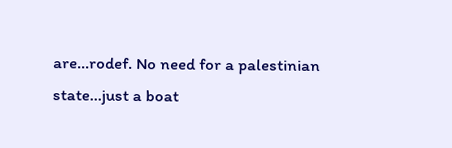are...rodef. No need for a palestinian state...just a boat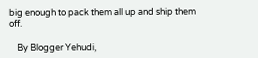big enough to pack them all up and ship them off.

    By Blogger Yehudi,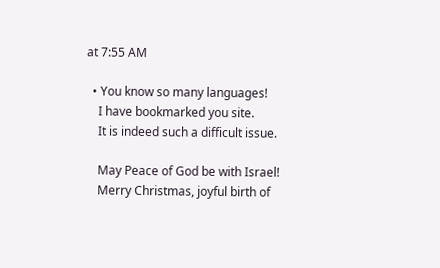at 7:55 AM

  • You know so many languages!
    I have bookmarked you site.
    It is indeed such a difficult issue.

    May Peace of God be with Israel!
    Merry Christmas, joyful birth of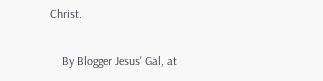Christ.

    By Blogger Jesus' Gal, at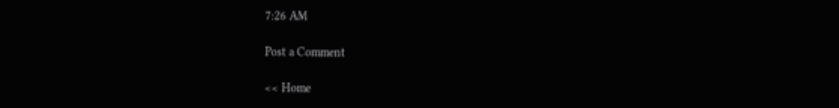7:26 AM

Post a Comment

<< Home